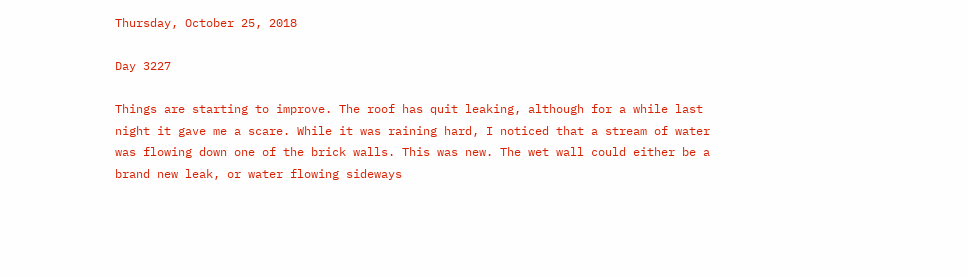Thursday, October 25, 2018

Day 3227

Things are starting to improve. The roof has quit leaking, although for a while last night it gave me a scare. While it was raining hard, I noticed that a stream of water was flowing down one of the brick walls. This was new. The wet wall could either be a brand new leak, or water flowing sideways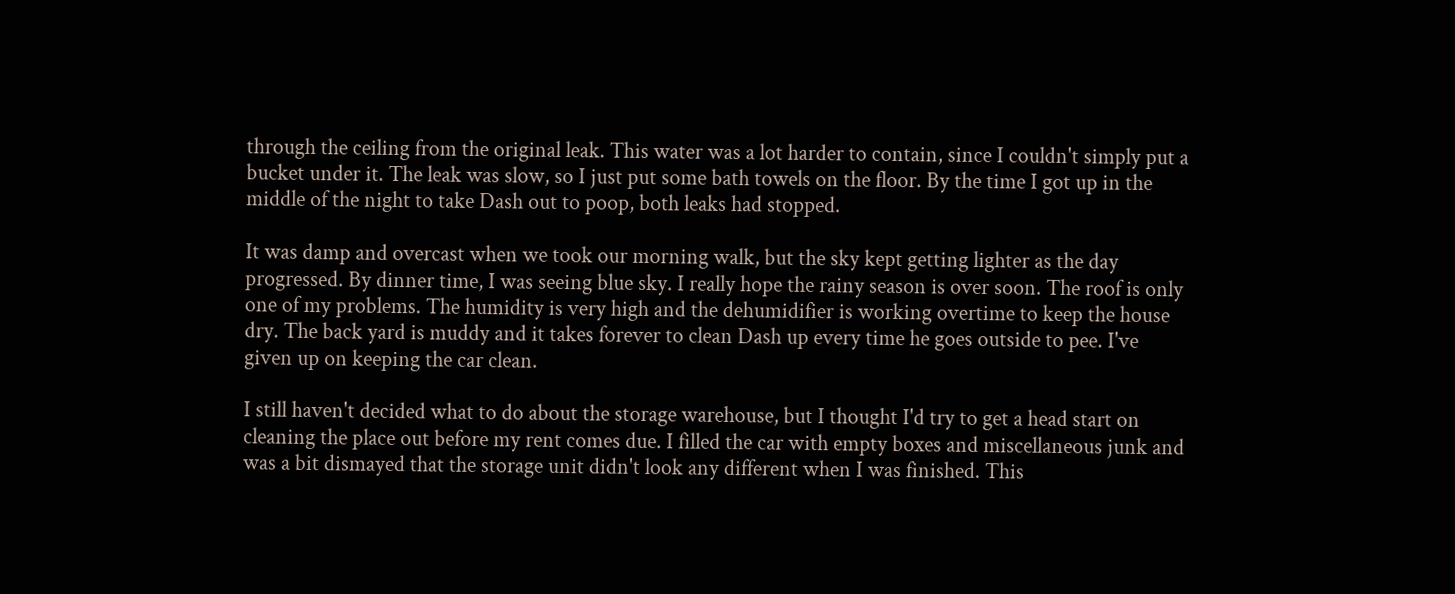through the ceiling from the original leak. This water was a lot harder to contain, since I couldn't simply put a bucket under it. The leak was slow, so I just put some bath towels on the floor. By the time I got up in the middle of the night to take Dash out to poop, both leaks had stopped.

It was damp and overcast when we took our morning walk, but the sky kept getting lighter as the day progressed. By dinner time, I was seeing blue sky. I really hope the rainy season is over soon. The roof is only one of my problems. The humidity is very high and the dehumidifier is working overtime to keep the house dry. The back yard is muddy and it takes forever to clean Dash up every time he goes outside to pee. I've given up on keeping the car clean.

I still haven't decided what to do about the storage warehouse, but I thought I'd try to get a head start on cleaning the place out before my rent comes due. I filled the car with empty boxes and miscellaneous junk and was a bit dismayed that the storage unit didn't look any different when I was finished. This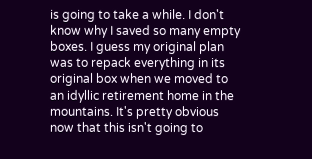is going to take a while. I don't know why I saved so many empty boxes. I guess my original plan was to repack everything in its original box when we moved to an idyllic retirement home in the mountains. It's pretty obvious now that this isn't going to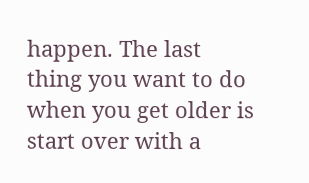happen. The last thing you want to do when you get older is start over with a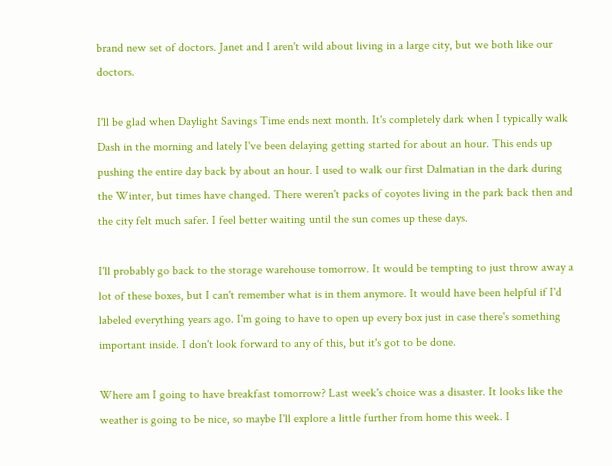brand new set of doctors. Janet and I aren't wild about living in a large city, but we both like our doctors.

I'll be glad when Daylight Savings Time ends next month. It's completely dark when I typically walk Dash in the morning and lately I've been delaying getting started for about an hour. This ends up pushing the entire day back by about an hour. I used to walk our first Dalmatian in the dark during the Winter, but times have changed. There weren't packs of coyotes living in the park back then and the city felt much safer. I feel better waiting until the sun comes up these days.

I'll probably go back to the storage warehouse tomorrow. It would be tempting to just throw away a lot of these boxes, but I can't remember what is in them anymore. It would have been helpful if I'd labeled everything years ago. I'm going to have to open up every box just in case there's something important inside. I don't look forward to any of this, but it's got to be done.

Where am I going to have breakfast tomorrow? Last week's choice was a disaster. It looks like the weather is going to be nice, so maybe I'll explore a little further from home this week. I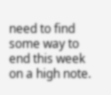need to find some way to end this week on a high note.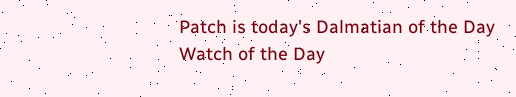Patch is today's Dalmatian of the Day
Watch of the Day